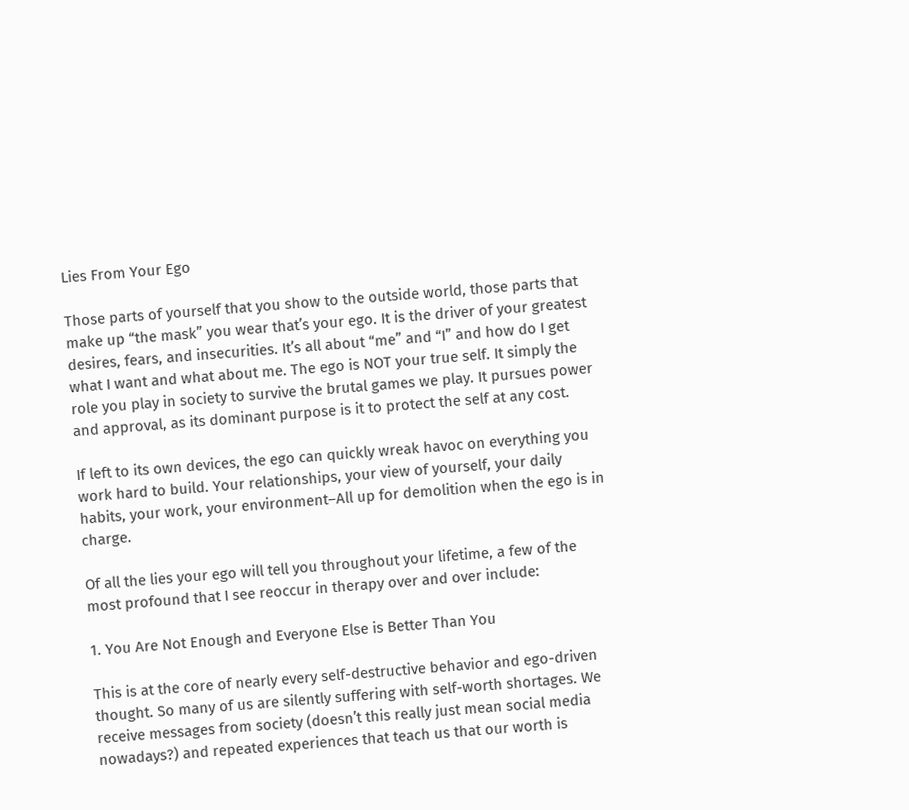Lies From Your Ego

Those parts of yourself that you show to the outside world, those parts that make up “the mask” you wear that’s your ego. It is the driver of your greatest desires, fears, and insecurities. It’s all about “me” and “I” and how do I get what I want and what about me. The ego is NOT your true self. It simply the role you play in society to survive the brutal games we play. It pursues power and approval, as its dominant purpose is it to protect the self at any cost.

If left to its own devices, the ego can quickly wreak havoc on everything you work hard to build. Your relationships, your view of yourself, your daily habits, your work, your environment–All up for demolition when the ego is in charge.

Of all the lies your ego will tell you throughout your lifetime, a few of the most profound that I see reoccur in therapy over and over include:

1. You Are Not Enough and Everyone Else is Better Than You

This is at the core of nearly every self-destructive behavior and ego-driven thought. So many of us are silently suffering with self-worth shortages. We receive messages from society (doesn’t this really just mean social media nowadays?) and repeated experiences that teach us that our worth is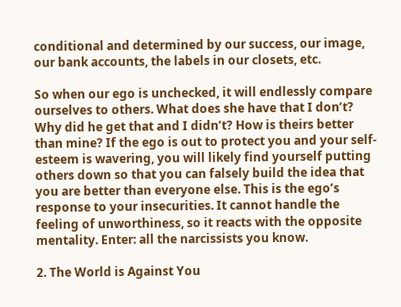conditional and determined by our success, our image, our bank accounts, the labels in our closets, etc.

So when our ego is unchecked, it will endlessly compare ourselves to others. What does she have that I don’t? Why did he get that and I didn’t? How is theirs better than mine? If the ego is out to protect you and your self-esteem is wavering, you will likely find yourself putting others down so that you can falsely build the idea that you are better than everyone else. This is the ego’s response to your insecurities. It cannot handle the feeling of unworthiness, so it reacts with the opposite mentality. Enter: all the narcissists you know.

2. The World is Against You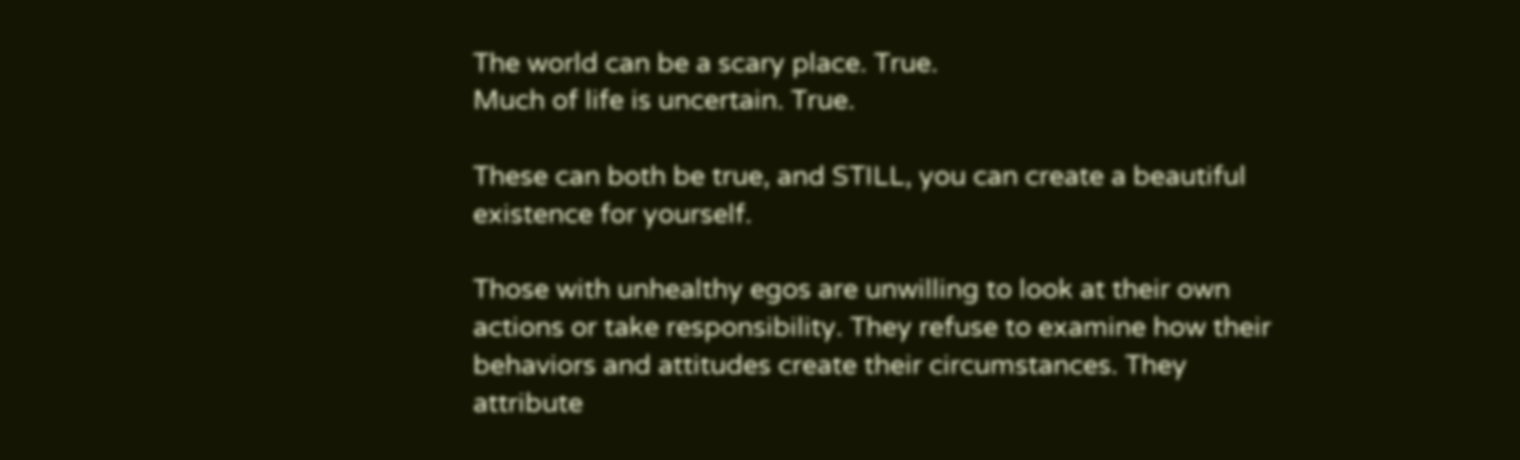The world can be a scary place. True.
Much of life is uncertain. True.

These can both be true, and STILL, you can create a beautiful existence for yourself.

Those with unhealthy egos are unwilling to look at their own actions or take responsibility. They refuse to examine how their behaviors and attitudes create their circumstances. They attribute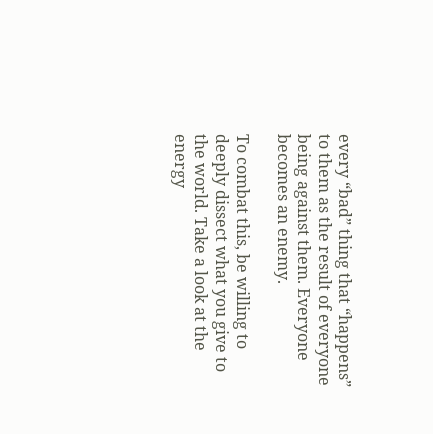every “bad” thing that “happens” to them as the result of everyone being against them. Everyone becomes an enemy.

To combat this, be willing to deeply dissect what you give to the world. Take a look at the energy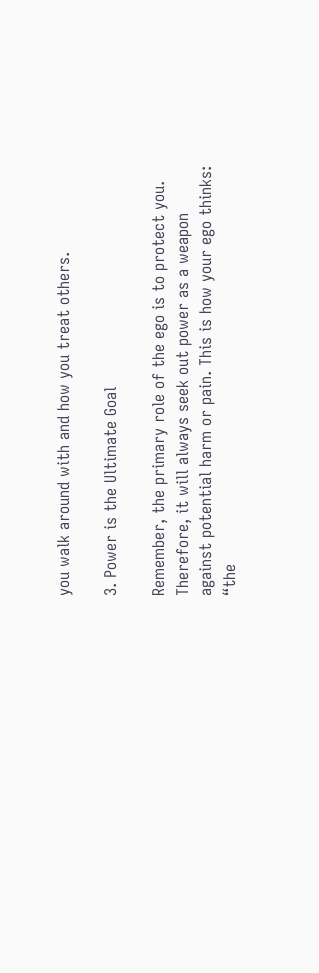you walk around with and how you treat others.

3. Power is the Ultimate Goal

Remember, the primary role of the ego is to protect you. Therefore, it will always seek out power as a weapon against potential harm or pain. This is how your ego thinks: “the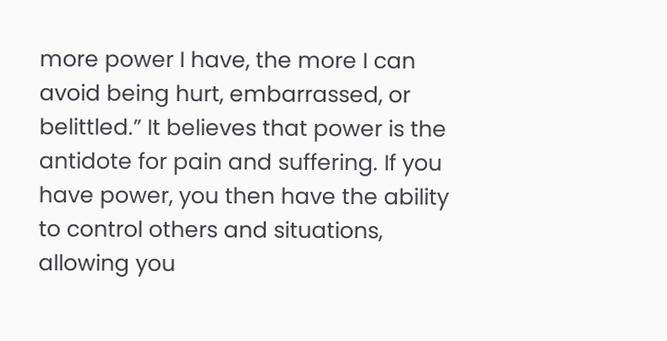more power I have, the more I can avoid being hurt, embarrassed, or belittled.” It believes that power is the antidote for pain and suffering. If you have power, you then have the ability to control others and situations, allowing you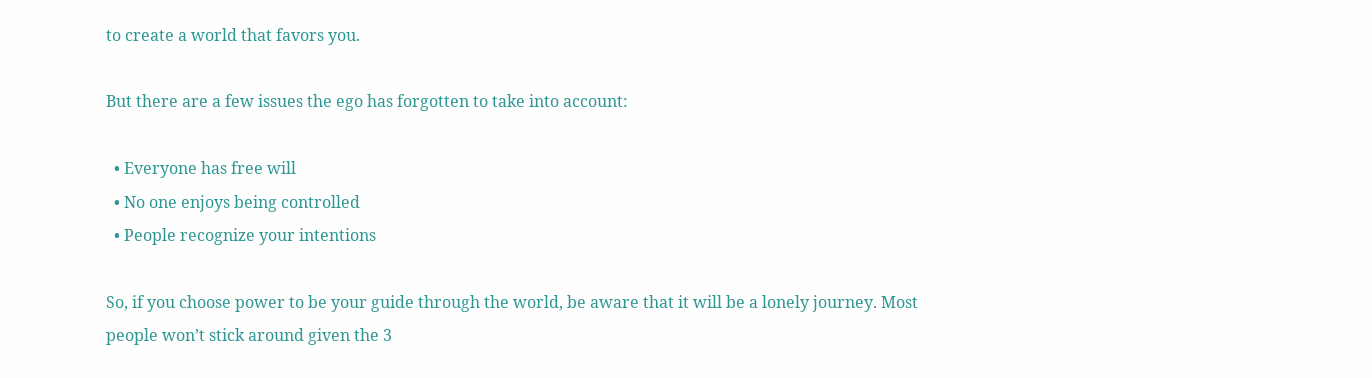to create a world that favors you.

But there are a few issues the ego has forgotten to take into account:

  • Everyone has free will
  • No one enjoys being controlled
  • People recognize your intentions

So, if you choose power to be your guide through the world, be aware that it will be a lonely journey. Most people won’t stick around given the 3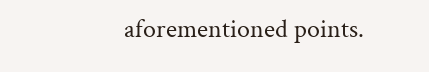aforementioned points.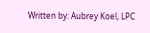Written by: Aubrey Koel, LPC